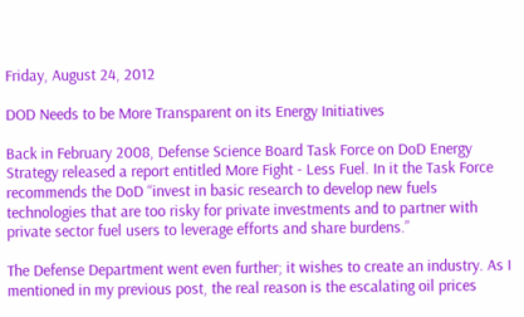Friday, August 24, 2012

DOD Needs to be More Transparent on its Energy Initiatives

Back in February 2008, Defense Science Board Task Force on DoD Energy Strategy released a report entitled More Fight - Less Fuel. In it the Task Force recommends the DoD “invest in basic research to develop new fuels technologies that are too risky for private investments and to partner with private sector fuel users to leverage efforts and share burdens.”

The Defense Department went even further; it wishes to create an industry. As I mentioned in my previous post, the real reason is the escalating oil prices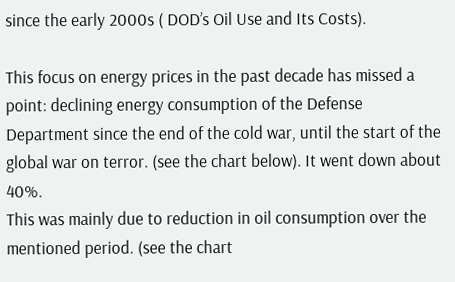since the early 2000s ( DOD’s Oil Use and Its Costs).

This focus on energy prices in the past decade has missed a point: declining energy consumption of the Defense Department since the end of the cold war, until the start of the global war on terror. (see the chart below). It went down about 40%.
This was mainly due to reduction in oil consumption over the mentioned period. (see the chart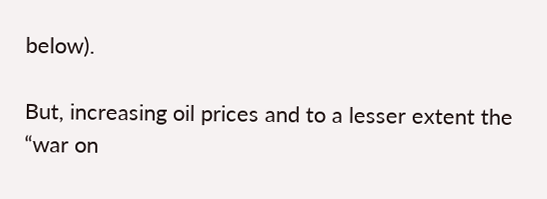below).

But, increasing oil prices and to a lesser extent the “war on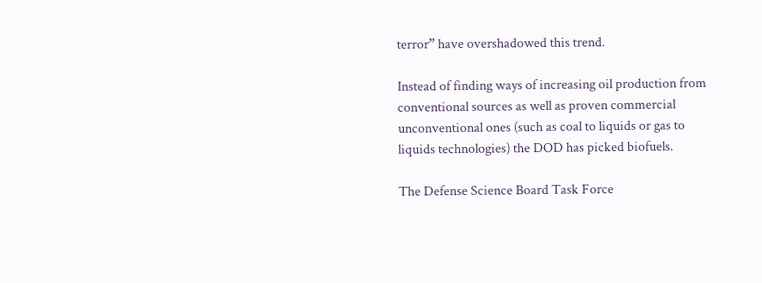terror” have overshadowed this trend.

Instead of finding ways of increasing oil production from conventional sources as well as proven commercial unconventional ones (such as coal to liquids or gas to liquids technologies) the DOD has picked biofuels.

The Defense Science Board Task Force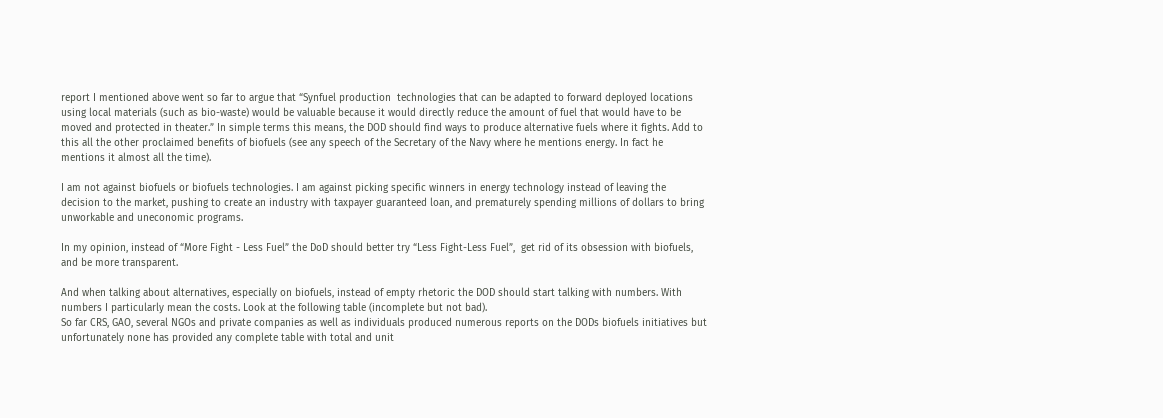report I mentioned above went so far to argue that “Synfuel production  technologies that can be adapted to forward deployed locations using local materials (such as bio-waste) would be valuable because it would directly reduce the amount of fuel that would have to be moved and protected in theater.” In simple terms this means, the DOD should find ways to produce alternative fuels where it fights. Add to this all the other proclaimed benefits of biofuels (see any speech of the Secretary of the Navy where he mentions energy. In fact he mentions it almost all the time).

I am not against biofuels or biofuels technologies. I am against picking specific winners in energy technology instead of leaving the decision to the market, pushing to create an industry with taxpayer guaranteed loan, and prematurely spending millions of dollars to bring unworkable and uneconomic programs.

In my opinion, instead of “More Fight - Less Fuel” the DoD should better try “Less Fight-Less Fuel”,  get rid of its obsession with biofuels, and be more transparent.

And when talking about alternatives, especially on biofuels, instead of empty rhetoric the DOD should start talking with numbers. With numbers I particularly mean the costs. Look at the following table (incomplete but not bad).
So far CRS, GAO, several NGOs and private companies as well as individuals produced numerous reports on the DODs biofuels initiatives but unfortunately none has provided any complete table with total and unit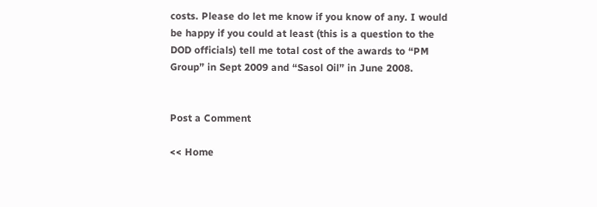costs. Please do let me know if you know of any. I would be happy if you could at least (this is a question to the DOD officials) tell me total cost of the awards to “PM Group” in Sept 2009 and “Sasol Oil” in June 2008.


Post a Comment

<< Home